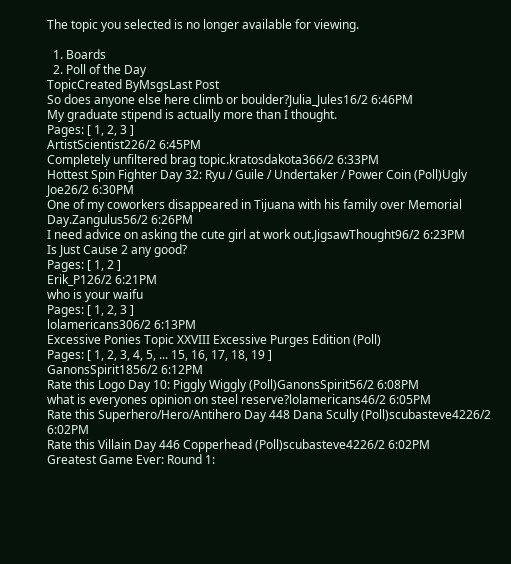The topic you selected is no longer available for viewing.

  1. Boards
  2. Poll of the Day
TopicCreated ByMsgsLast Post
So does anyone else here climb or boulder?Julia_Jules16/2 6:46PM
My graduate stipend is actually more than I thought.
Pages: [ 1, 2, 3 ]
ArtistScientist226/2 6:45PM
Completely unfiltered brag topic.kratosdakota366/2 6:33PM
Hottest Spin Fighter Day 32: Ryu / Guile / Undertaker / Power Coin (Poll)Ugly Joe26/2 6:30PM
One of my coworkers disappeared in Tijuana with his family over Memorial Day.Zangulus56/2 6:26PM
I need advice on asking the cute girl at work out.JigsawThought96/2 6:23PM
Is Just Cause 2 any good?
Pages: [ 1, 2 ]
Erik_P126/2 6:21PM
who is your waifu
Pages: [ 1, 2, 3 ]
lolamericans306/2 6:13PM
Excessive Ponies Topic XXVIII Excessive Purges Edition (Poll)
Pages: [ 1, 2, 3, 4, 5, ... 15, 16, 17, 18, 19 ]
GanonsSpirit1856/2 6:12PM
Rate this Logo Day 10: Piggly Wiggly (Poll)GanonsSpirit56/2 6:08PM
what is everyones opinion on steel reserve?lolamericans46/2 6:05PM
Rate this Superhero/Hero/Antihero Day 448 Dana Scully (Poll)scubasteve4226/2 6:02PM
Rate this Villain Day 446 Copperhead (Poll)scubasteve4226/2 6:02PM
Greatest Game Ever: Round 1: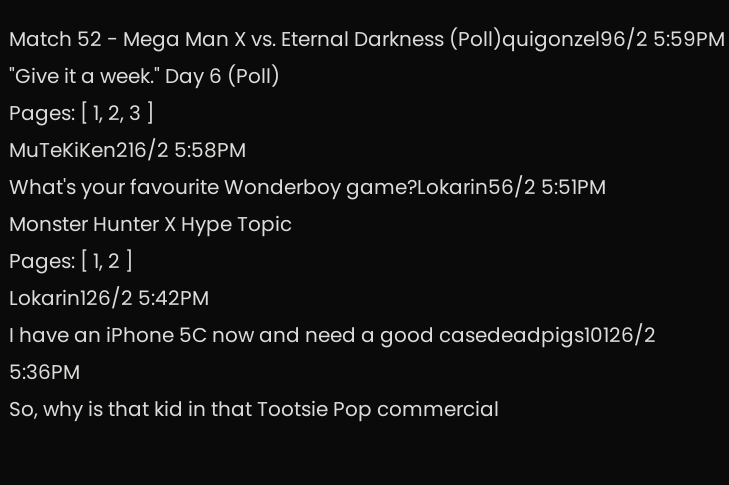Match 52 - Mega Man X vs. Eternal Darkness (Poll)quigonzel96/2 5:59PM
"Give it a week." Day 6 (Poll)
Pages: [ 1, 2, 3 ]
MuTeKiKen216/2 5:58PM
What's your favourite Wonderboy game?Lokarin56/2 5:51PM
Monster Hunter X Hype Topic
Pages: [ 1, 2 ]
Lokarin126/2 5:42PM
I have an iPhone 5C now and need a good casedeadpigs10126/2 5:36PM
So, why is that kid in that Tootsie Pop commercial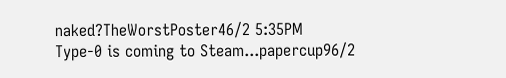naked?TheWorstPoster46/2 5:35PM
Type-0 is coming to Steam...papercup96/2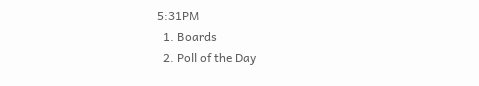5:31PM
  1. Boards
  2. Poll of the Day